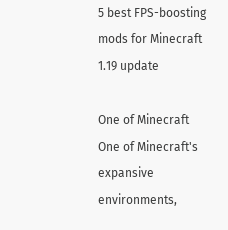5 best FPS-boosting mods for Minecraft 1.19 update

One of Minecraft
One of Minecraft's expansive environments,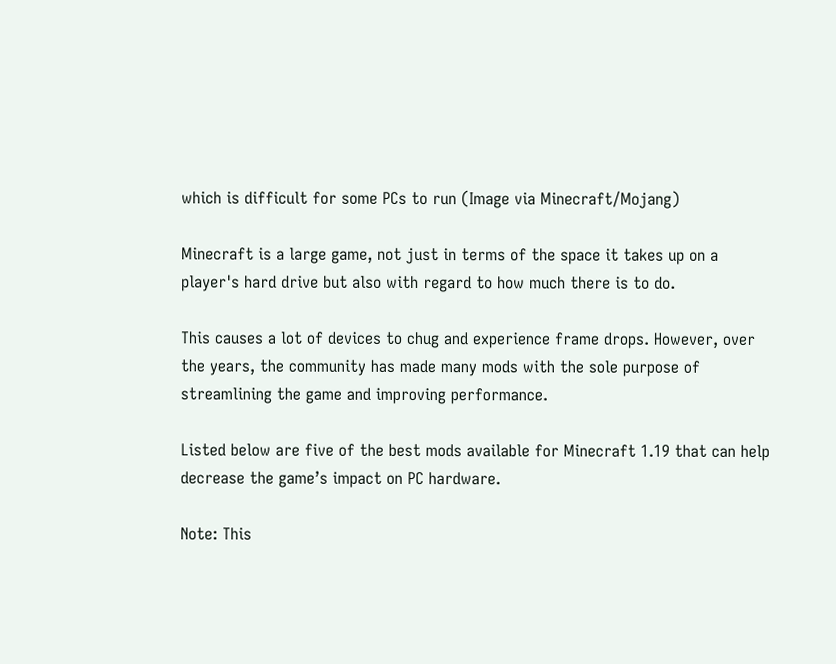which is difficult for some PCs to run (Image via Minecraft/Mojang)

Minecraft is a large game, not just in terms of the space it takes up on a player's hard drive but also with regard to how much there is to do.

This causes a lot of devices to chug and experience frame drops. However, over the years, the community has made many mods with the sole purpose of streamlining the game and improving performance.

Listed below are five of the best mods available for Minecraft 1.19 that can help decrease the game’s impact on PC hardware.

Note: This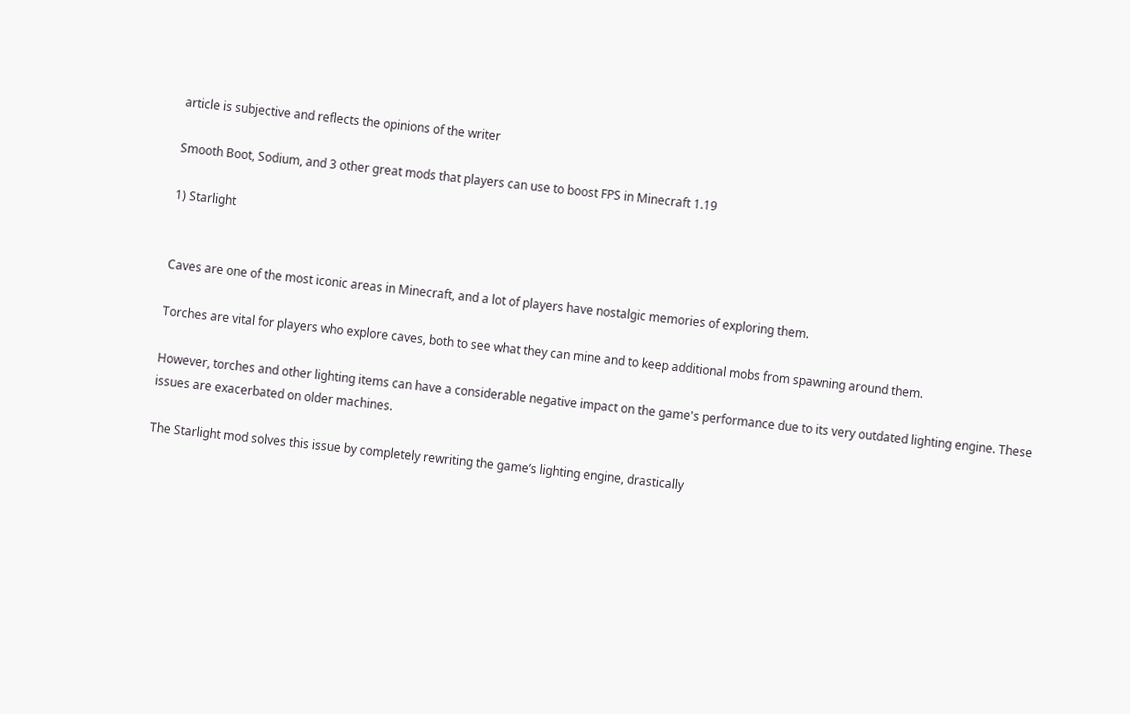article is subjective and reflects the opinions of the writer

Smooth Boot, Sodium, and 3 other great mods that players can use to boost FPS in Minecraft 1.19

1) Starlight


Caves are one of the most iconic areas in Minecraft, and a lot of players have nostalgic memories of exploring them.

Torches are vital for players who explore caves, both to see what they can mine and to keep additional mobs from spawning around them.

However, torches and other lighting items can have a considerable negative impact on the game's performance due to its very outdated lighting engine. These issues are exacerbated on older machines.

The Starlight mod solves this issue by completely rewriting the game’s lighting engine, drastically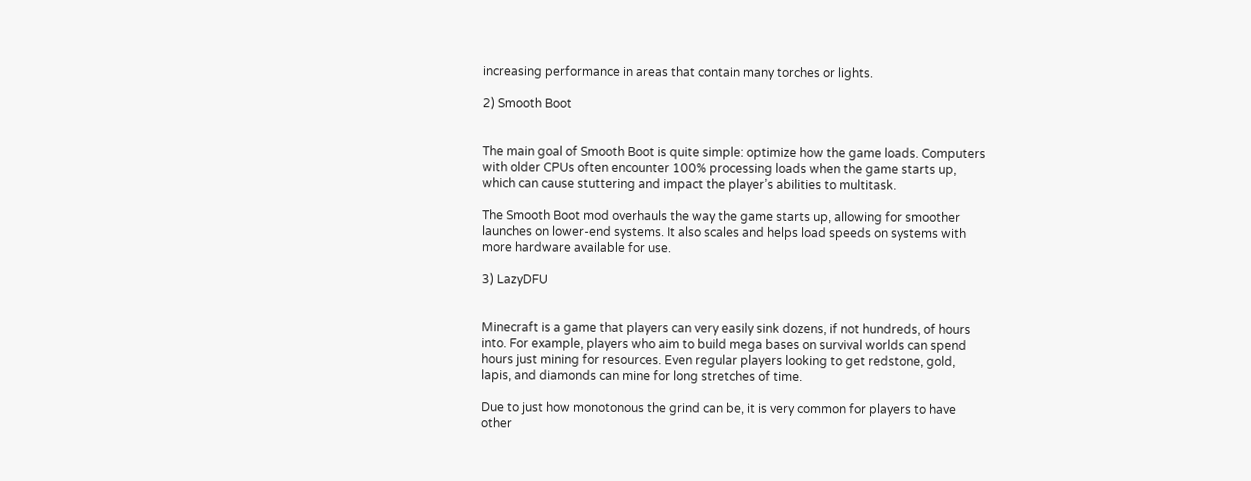increasing performance in areas that contain many torches or lights.

2) Smooth Boot


The main goal of Smooth Boot is quite simple: optimize how the game loads. Computers with older CPUs often encounter 100% processing loads when the game starts up, which can cause stuttering and impact the player’s abilities to multitask.

The Smooth Boot mod overhauls the way the game starts up, allowing for smoother launches on lower-end systems. It also scales and helps load speeds on systems with more hardware available for use.

3) LazyDFU


Minecraft is a game that players can very easily sink dozens, if not hundreds, of hours into. For example, players who aim to build mega bases on survival worlds can spend hours just mining for resources. Even regular players looking to get redstone, gold, lapis, and diamonds can mine for long stretches of time.

Due to just how monotonous the grind can be, it is very common for players to have other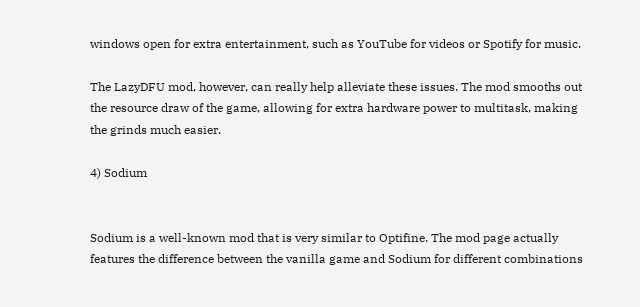windows open for extra entertainment, such as YouTube for videos or Spotify for music.

The LazyDFU mod, however, can really help alleviate these issues. The mod smooths out the resource draw of the game, allowing for extra hardware power to multitask, making the grinds much easier.

4) Sodium


Sodium is a well-known mod that is very similar to Optifine. The mod page actually features the difference between the vanilla game and Sodium for different combinations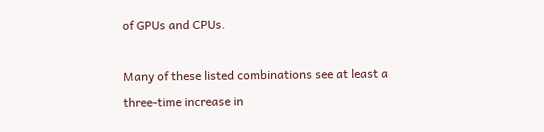of GPUs and CPUs.

Many of these listed combinations see at least a three-time increase in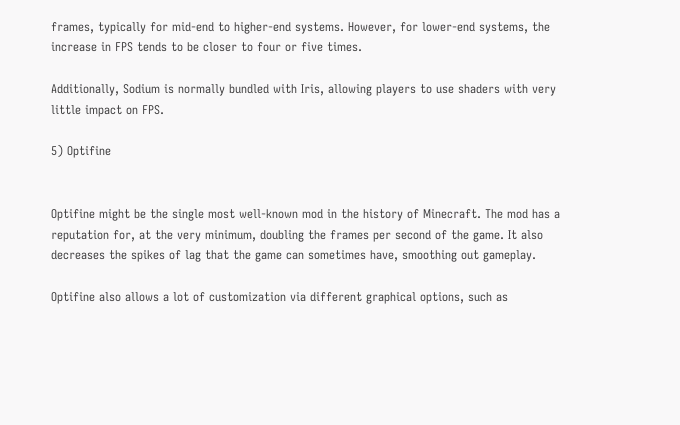frames, typically for mid-end to higher-end systems. However, for lower-end systems, the increase in FPS tends to be closer to four or five times.

Additionally, Sodium is normally bundled with Iris, allowing players to use shaders with very little impact on FPS.

5) Optifine


Optifine might be the single most well-known mod in the history of Minecraft. The mod has a reputation for, at the very minimum, doubling the frames per second of the game. It also decreases the spikes of lag that the game can sometimes have, smoothing out gameplay.

Optifine also allows a lot of customization via different graphical options, such as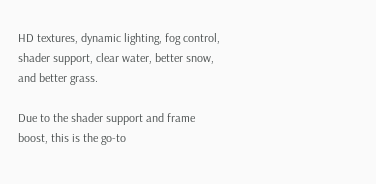HD textures, dynamic lighting, fog control, shader support, clear water, better snow, and better grass.

Due to the shader support and frame boost, this is the go-to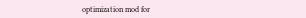optimization mod for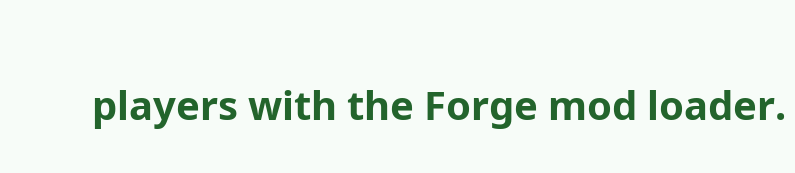players with the Forge mod loader.